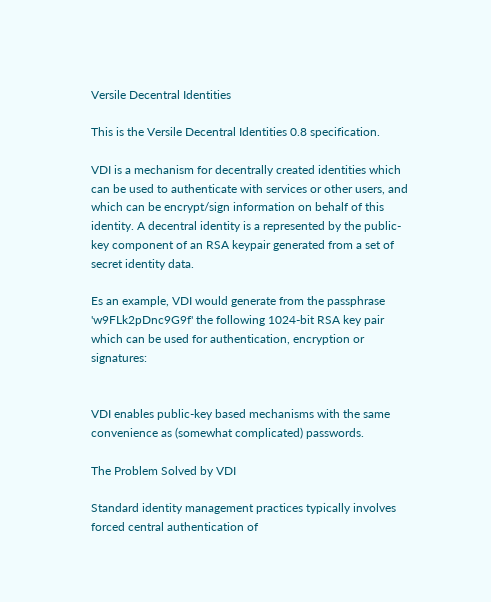Versile Decentral Identities

This is the Versile Decentral Identities 0.8 specification.

VDI is a mechanism for decentrally created identities which can be used to authenticate with services or other users, and which can be encrypt/sign information on behalf of this identity. A decentral identity is a represented by the public-key component of an RSA keypair generated from a set of secret identity data.

Es an example, VDI would generate from the passphrase 'w9FLk2pDnc9G9f' the following 1024-bit RSA key pair which can be used for authentication, encryption or signatures:


VDI enables public-key based mechanisms with the same convenience as (somewhat complicated) passwords.

The Problem Solved by VDI

Standard identity management practices typically involves forced central authentication of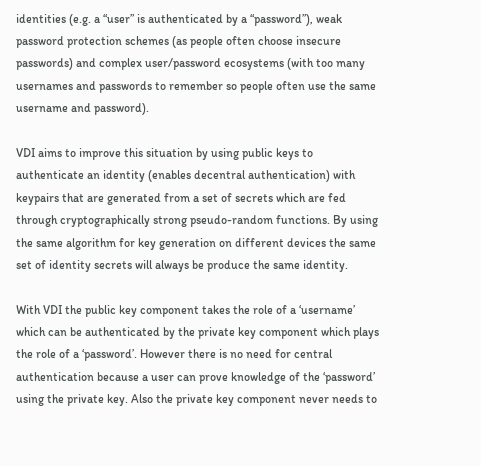identities (e.g. a “user” is authenticated by a “password”), weak password protection schemes (as people often choose insecure passwords) and complex user/password ecosystems (with too many usernames and passwords to remember so people often use the same username and password).

VDI aims to improve this situation by using public keys to authenticate an identity (enables decentral authentication) with keypairs that are generated from a set of secrets which are fed through cryptographically strong pseudo-random functions. By using the same algorithm for key generation on different devices the same set of identity secrets will always be produce the same identity.

With VDI the public key component takes the role of a ‘username’ which can be authenticated by the private key component which plays the role of a ‘password’. However there is no need for central authentication because a user can prove knowledge of the ‘password’ using the private key. Also the private key component never needs to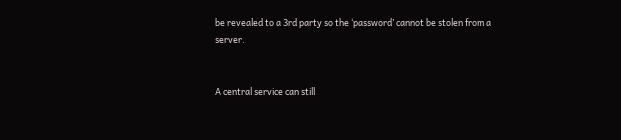be revealed to a 3rd party so the ‘password’ cannot be stolen from a server.


A central service can still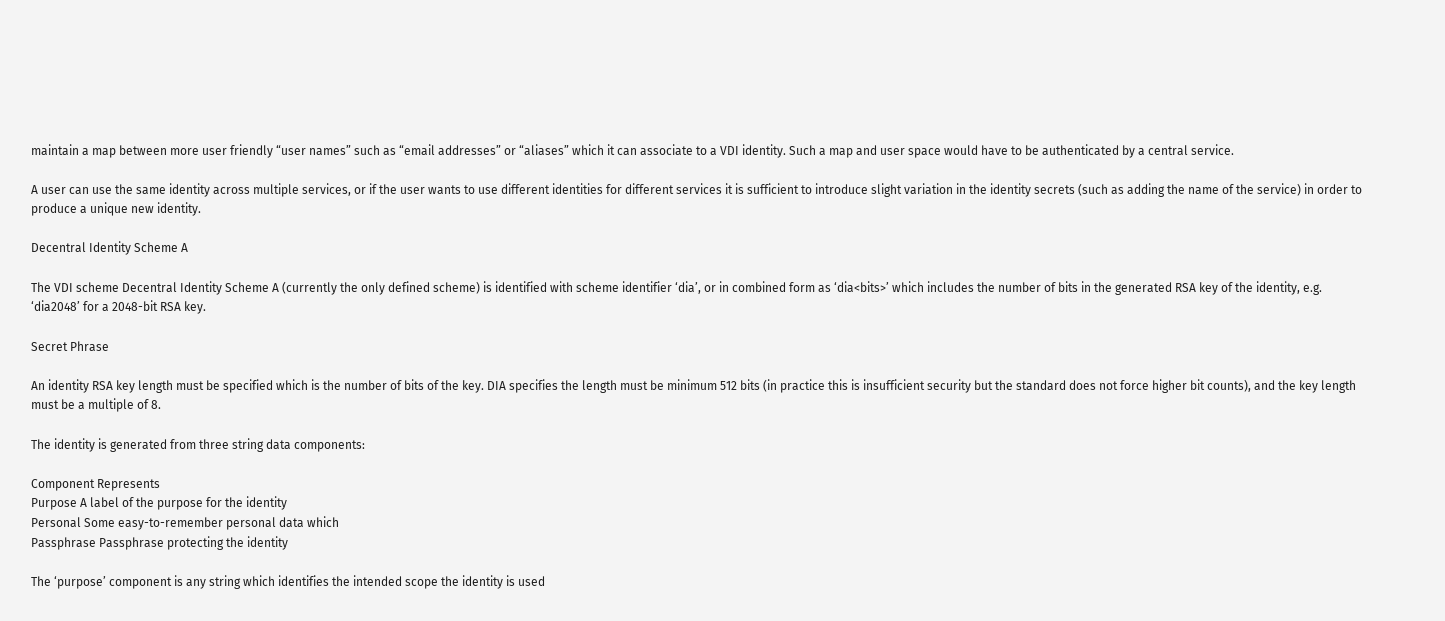maintain a map between more user friendly “user names” such as “email addresses” or “aliases” which it can associate to a VDI identity. Such a map and user space would have to be authenticated by a central service.

A user can use the same identity across multiple services, or if the user wants to use different identities for different services it is sufficient to introduce slight variation in the identity secrets (such as adding the name of the service) in order to produce a unique new identity.

Decentral Identity Scheme A

The VDI scheme Decentral Identity Scheme A (currently the only defined scheme) is identified with scheme identifier ‘dia’, or in combined form as ‘dia<bits>’ which includes the number of bits in the generated RSA key of the identity, e.g. ‘dia2048’ for a 2048-bit RSA key.

Secret Phrase

An identity RSA key length must be specified which is the number of bits of the key. DIA specifies the length must be minimum 512 bits (in practice this is insufficient security but the standard does not force higher bit counts), and the key length must be a multiple of 8.

The identity is generated from three string data components:

Component Represents
Purpose A label of the purpose for the identity
Personal Some easy-to-remember personal data which
Passphrase Passphrase protecting the identity

The ‘purpose’ component is any string which identifies the intended scope the identity is used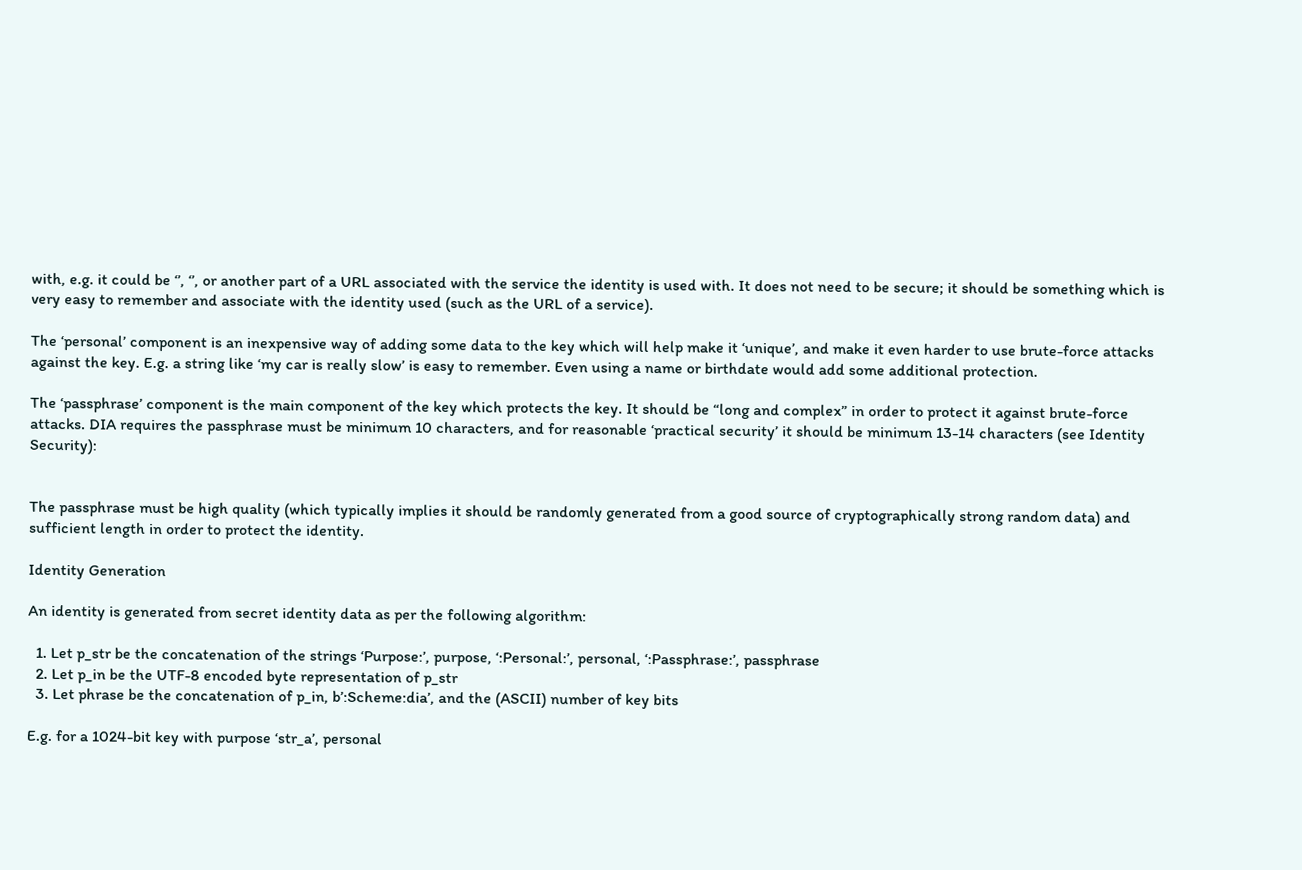with, e.g. it could be ‘’, ‘’, or another part of a URL associated with the service the identity is used with. It does not need to be secure; it should be something which is very easy to remember and associate with the identity used (such as the URL of a service).

The ‘personal’ component is an inexpensive way of adding some data to the key which will help make it ‘unique’, and make it even harder to use brute-force attacks against the key. E.g. a string like ‘my car is really slow’ is easy to remember. Even using a name or birthdate would add some additional protection.

The ‘passphrase’ component is the main component of the key which protects the key. It should be “long and complex” in order to protect it against brute-force attacks. DIA requires the passphrase must be minimum 10 characters, and for reasonable ‘practical security’ it should be minimum 13-14 characters (see Identity Security):


The passphrase must be high quality (which typically implies it should be randomly generated from a good source of cryptographically strong random data) and sufficient length in order to protect the identity.

Identity Generation

An identity is generated from secret identity data as per the following algorithm:

  1. Let p_str be the concatenation of the strings ‘Purpose:’, purpose, ‘:Personal:’, personal, ‘:Passphrase:’, passphrase
  2. Let p_in be the UTF-8 encoded byte representation of p_str
  3. Let phrase be the concatenation of p_in, b’:Scheme:dia’, and the (ASCII) number of key bits

E.g. for a 1024-bit key with purpose ‘str_a’, personal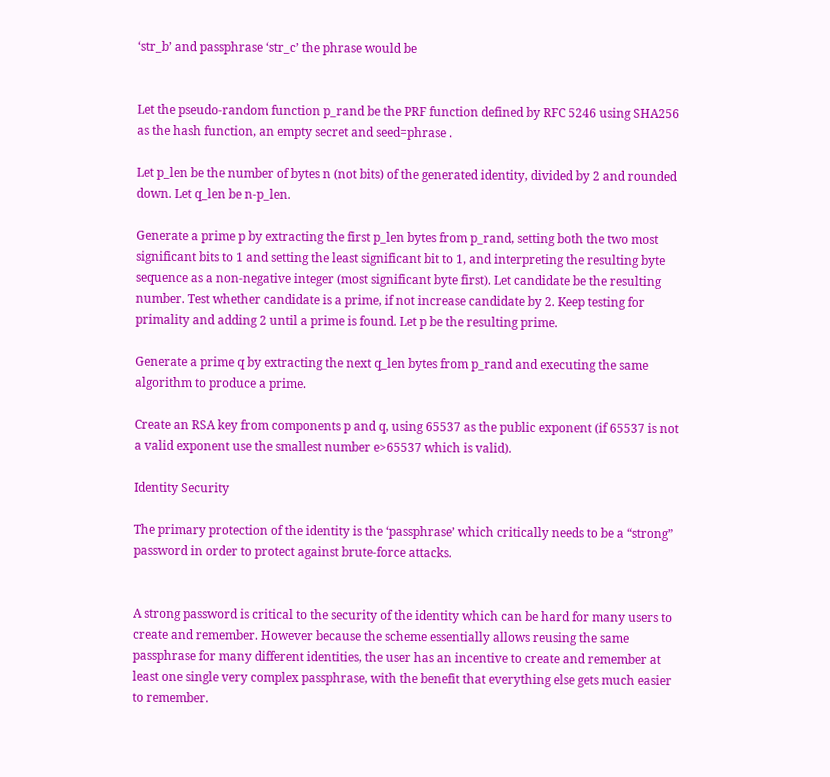‘str_b’ and passphrase ‘str_c’ the phrase would be


Let the pseudo-random function p_rand be the PRF function defined by RFC 5246 using SHA256 as the hash function, an empty secret and seed=phrase .

Let p_len be the number of bytes n (not bits) of the generated identity, divided by 2 and rounded down. Let q_len be n-p_len.

Generate a prime p by extracting the first p_len bytes from p_rand, setting both the two most significant bits to 1 and setting the least significant bit to 1, and interpreting the resulting byte sequence as a non-negative integer (most significant byte first). Let candidate be the resulting number. Test whether candidate is a prime, if not increase candidate by 2. Keep testing for primality and adding 2 until a prime is found. Let p be the resulting prime.

Generate a prime q by extracting the next q_len bytes from p_rand and executing the same algorithm to produce a prime.

Create an RSA key from components p and q, using 65537 as the public exponent (if 65537 is not a valid exponent use the smallest number e>65537 which is valid).

Identity Security

The primary protection of the identity is the ‘passphrase’ which critically needs to be a “strong” password in order to protect against brute-force attacks.


A strong password is critical to the security of the identity which can be hard for many users to create and remember. However because the scheme essentially allows reusing the same passphrase for many different identities, the user has an incentive to create and remember at least one single very complex passphrase, with the benefit that everything else gets much easier to remember.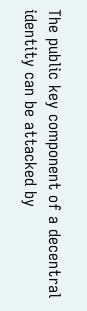The public key component of a decentral identity can be attacked by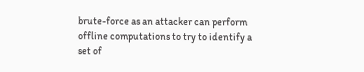brute-force as an attacker can perform offline computations to try to identify a set of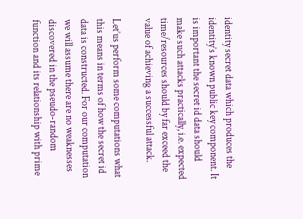identity secret data which produces the identity’s known public key component. It is important the secret id data should make such attacks practically, i.e. expected time/resources should by far exceed the value of achieving a successful attack.

Let’us perform some computations what this means in terms of how the secret id data is constructed. For our computation we will assume there are no weaknesses discovered in the pseudo-random function and its relationship with prime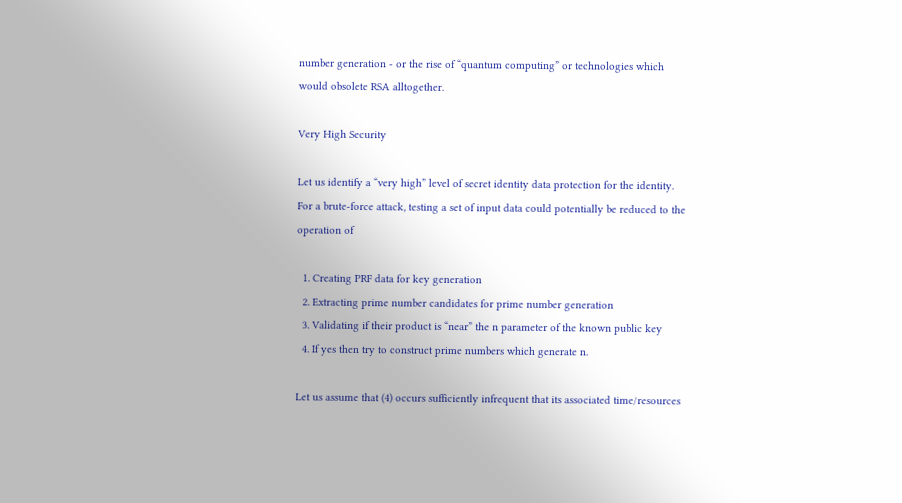number generation - or the rise of “quantum computing” or technologies which would obsolete RSA alltogether.

Very High Security

Let us identify a “very high” level of secret identity data protection for the identity. For a brute-force attack, testing a set of input data could potentially be reduced to the operation of

  1. Creating PRF data for key generation
  2. Extracting prime number candidates for prime number generation
  3. Validating if their product is “near” the n parameter of the known public key
  4. If yes then try to construct prime numbers which generate n.

Let us assume that (4) occurs sufficiently infrequent that its associated time/resources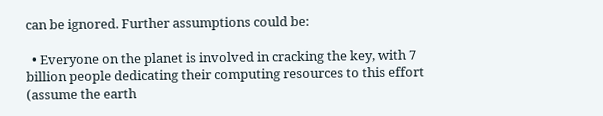can be ignored. Further assumptions could be:

  • Everyone on the planet is involved in cracking the key, with 7 billion people dedicating their computing resources to this effort (assume the earth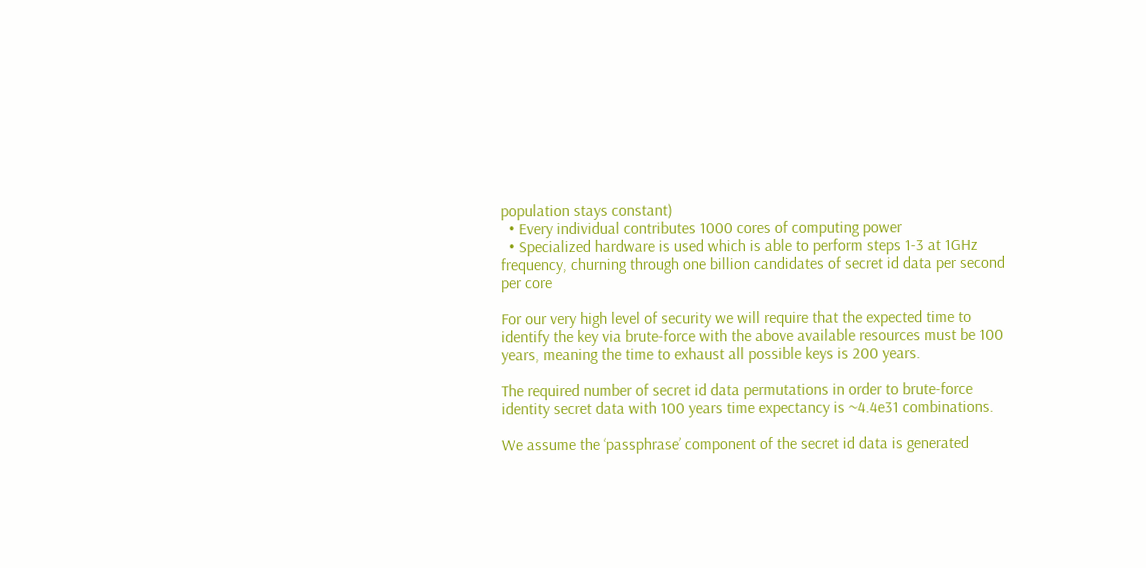population stays constant)
  • Every individual contributes 1000 cores of computing power
  • Specialized hardware is used which is able to perform steps 1-3 at 1GHz frequency, churning through one billion candidates of secret id data per second per core

For our very high level of security we will require that the expected time to identify the key via brute-force with the above available resources must be 100 years, meaning the time to exhaust all possible keys is 200 years.

The required number of secret id data permutations in order to brute-force identity secret data with 100 years time expectancy is ~4.4e31 combinations.

We assume the ‘passphrase’ component of the secret id data is generated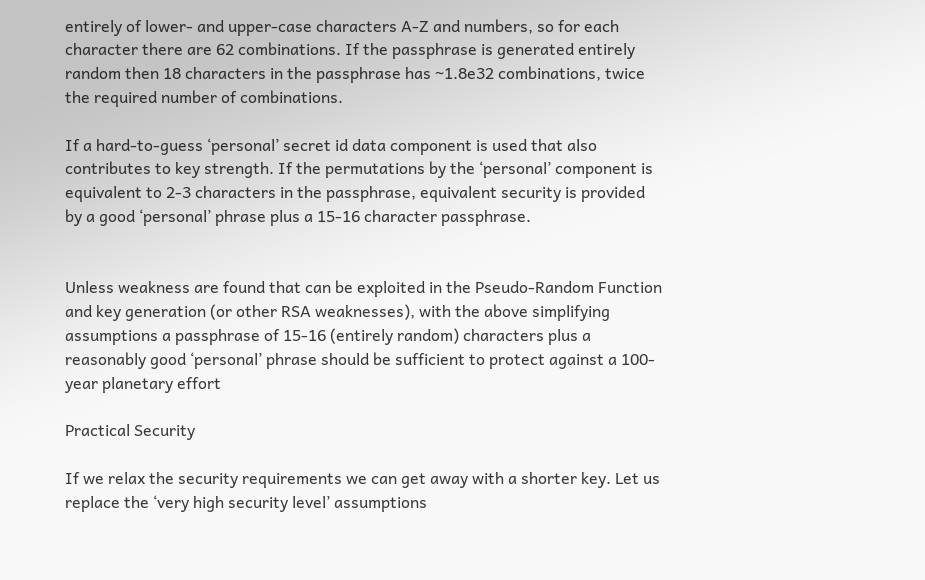entirely of lower- and upper-case characters A-Z and numbers, so for each character there are 62 combinations. If the passphrase is generated entirely random then 18 characters in the passphrase has ~1.8e32 combinations, twice the required number of combinations.

If a hard-to-guess ‘personal’ secret id data component is used that also contributes to key strength. If the permutations by the ‘personal’ component is equivalent to 2-3 characters in the passphrase, equivalent security is provided by a good ‘personal’ phrase plus a 15-16 character passphrase.


Unless weakness are found that can be exploited in the Pseudo-Random Function and key generation (or other RSA weaknesses), with the above simplifying assumptions a passphrase of 15-16 (entirely random) characters plus a reasonably good ‘personal’ phrase should be sufficient to protect against a 100-year planetary effort

Practical Security

If we relax the security requirements we can get away with a shorter key. Let us replace the ‘very high security level’ assumptions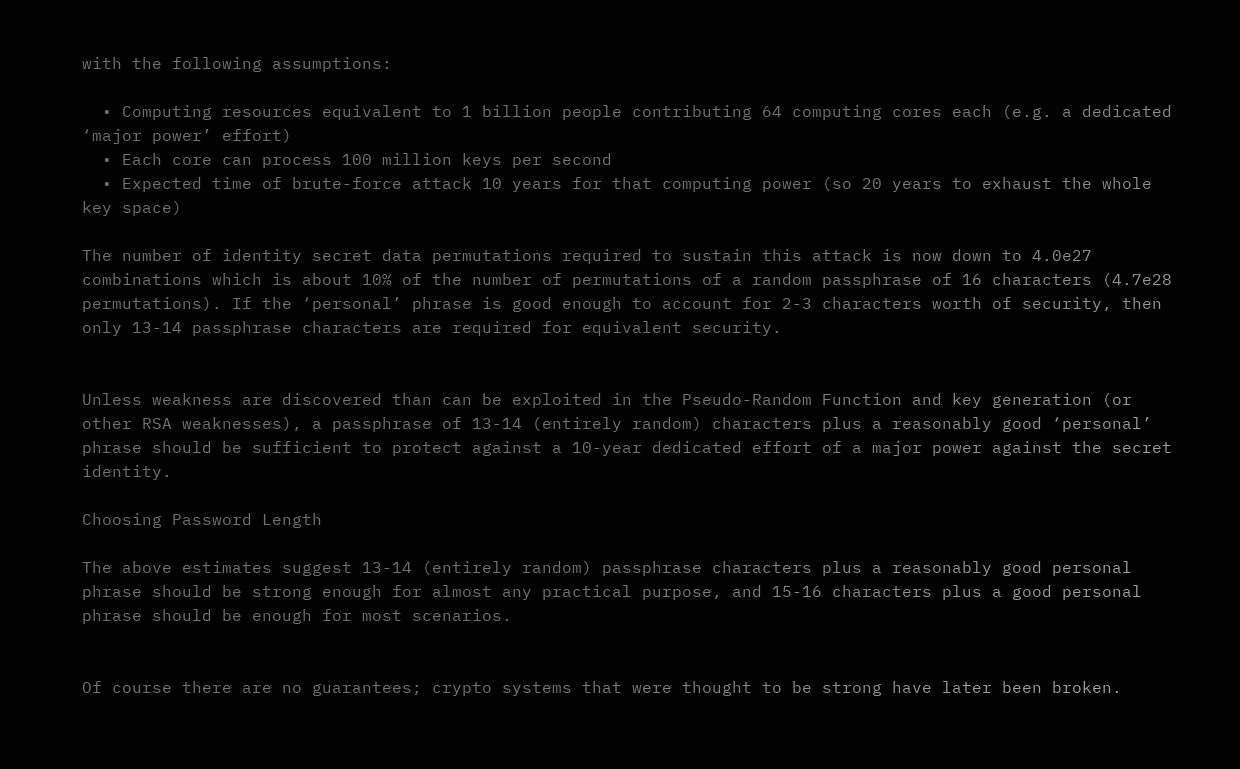with the following assumptions:

  • Computing resources equivalent to 1 billion people contributing 64 computing cores each (e.g. a dedicated ‘major power’ effort)
  • Each core can process 100 million keys per second
  • Expected time of brute-force attack 10 years for that computing power (so 20 years to exhaust the whole key space)

The number of identity secret data permutations required to sustain this attack is now down to 4.0e27 combinations which is about 10% of the number of permutations of a random passphrase of 16 characters (4.7e28 permutations). If the ‘personal’ phrase is good enough to account for 2-3 characters worth of security, then only 13-14 passphrase characters are required for equivalent security.


Unless weakness are discovered than can be exploited in the Pseudo-Random Function and key generation (or other RSA weaknesses), a passphrase of 13-14 (entirely random) characters plus a reasonably good ‘personal’ phrase should be sufficient to protect against a 10-year dedicated effort of a major power against the secret identity.

Choosing Password Length

The above estimates suggest 13-14 (entirely random) passphrase characters plus a reasonably good personal phrase should be strong enough for almost any practical purpose, and 15-16 characters plus a good personal phrase should be enough for most scenarios.


Of course there are no guarantees; crypto systems that were thought to be strong have later been broken.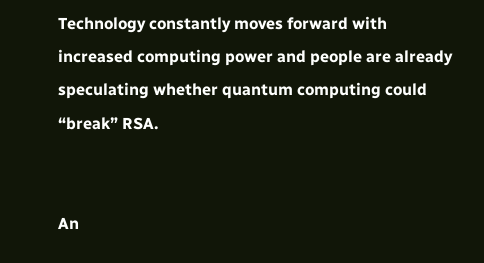Technology constantly moves forward with increased computing power and people are already speculating whether quantum computing could “break” RSA.


An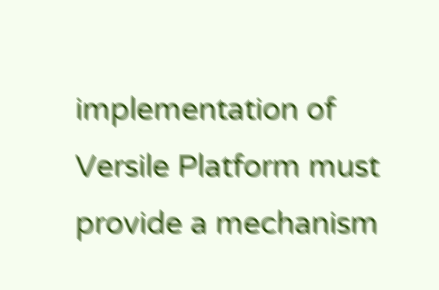implementation of Versile Platform must provide a mechanism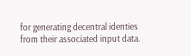for generating decentral identies from their associated input data.